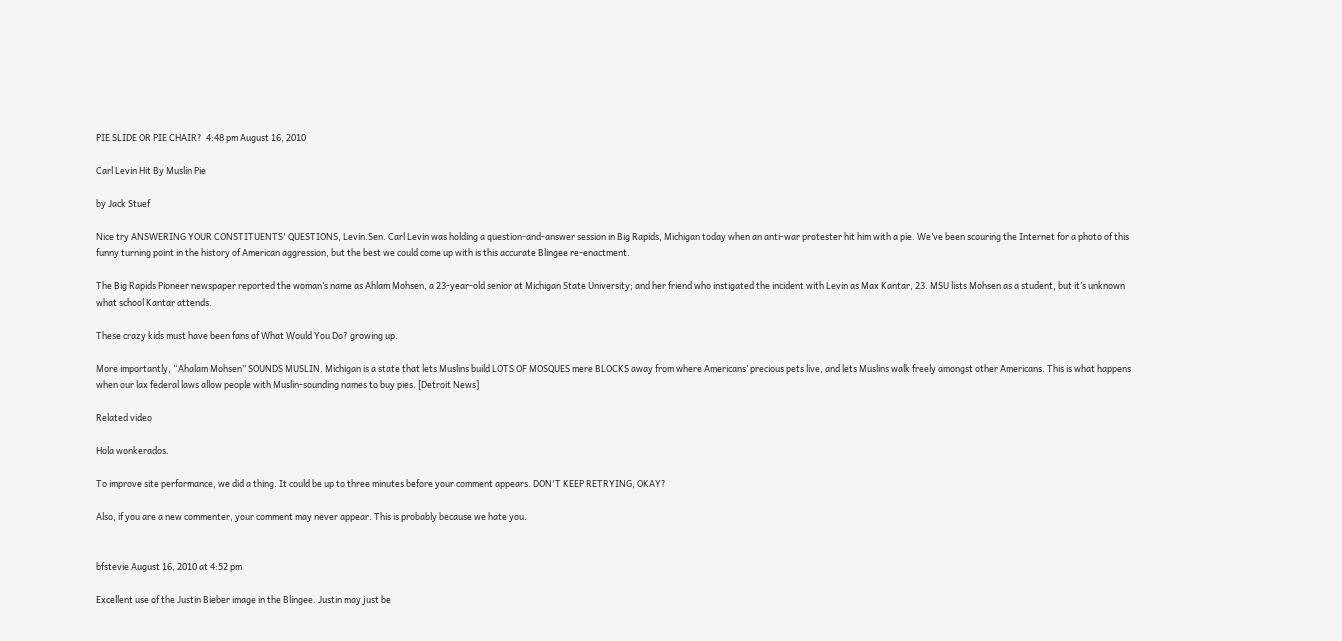PIE SLIDE OR PIE CHAIR?  4:48 pm August 16, 2010

Carl Levin Hit By Muslin Pie

by Jack Stuef

Nice try ANSWERING YOUR CONSTITUENTS' QUESTIONS, Levin.Sen. Carl Levin was holding a question-and-answer session in Big Rapids, Michigan today when an anti-war protester hit him with a pie. We’ve been scouring the Internet for a photo of this funny turning point in the history of American aggression, but the best we could come up with is this accurate Blingee re-enactment.

The Big Rapids Pioneer newspaper reported the woman’s name as Ahlam Mohsen, a 23-year-old senior at Michigan State University; and her friend who instigated the incident with Levin as Max Kantar, 23. MSU lists Mohsen as a student, but it’s unknown what school Kantar attends.

These crazy kids must have been fans of What Would You Do? growing up.

More importantly, “Ahalam Mohsen” SOUNDS MUSLIN. Michigan is a state that lets Muslins build LOTS OF MOSQUES mere BLOCKS away from where Americans’ precious pets live, and lets Muslins walk freely amongst other Americans. This is what happens when our lax federal laws allow people with Muslin-sounding names to buy pies. [Detroit News]

Related video

Hola wonkerados.

To improve site performance, we did a thing. It could be up to three minutes before your comment appears. DON'T KEEP RETRYING, OKAY?

Also, if you are a new commenter, your comment may never appear. This is probably because we hate you.


bfstevie August 16, 2010 at 4:52 pm

Excellent use of the Justin Bieber image in the Blingee. Justin may just be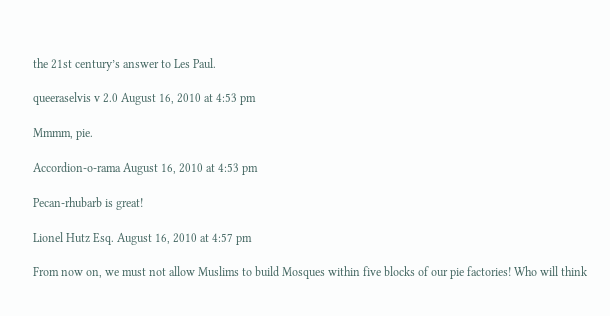the 21st century’s answer to Les Paul.

queeraselvis v 2.0 August 16, 2010 at 4:53 pm

Mmmm, pie.

Accordion-o-rama August 16, 2010 at 4:53 pm

Pecan-rhubarb is great!

Lionel Hutz Esq. August 16, 2010 at 4:57 pm

From now on, we must not allow Muslims to build Mosques within five blocks of our pie factories! Who will think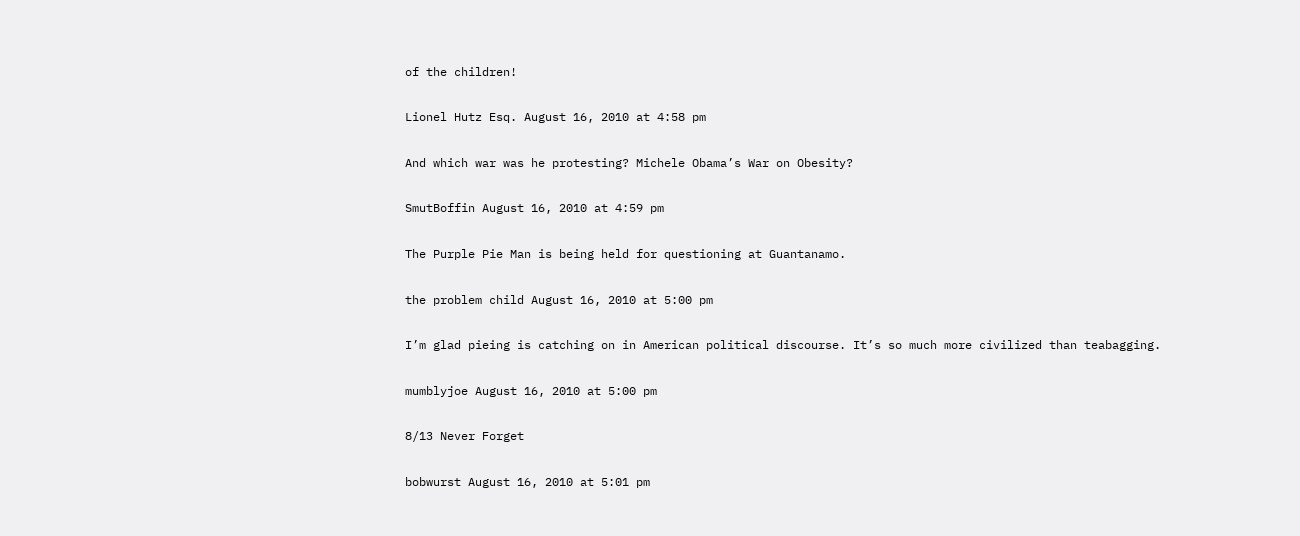of the children!

Lionel Hutz Esq. August 16, 2010 at 4:58 pm

And which war was he protesting? Michele Obama’s War on Obesity?

SmutBoffin August 16, 2010 at 4:59 pm

The Purple Pie Man is being held for questioning at Guantanamo.

the problem child August 16, 2010 at 5:00 pm

I’m glad pieing is catching on in American political discourse. It’s so much more civilized than teabagging.

mumblyjoe August 16, 2010 at 5:00 pm

8/13 Never Forget

bobwurst August 16, 2010 at 5:01 pm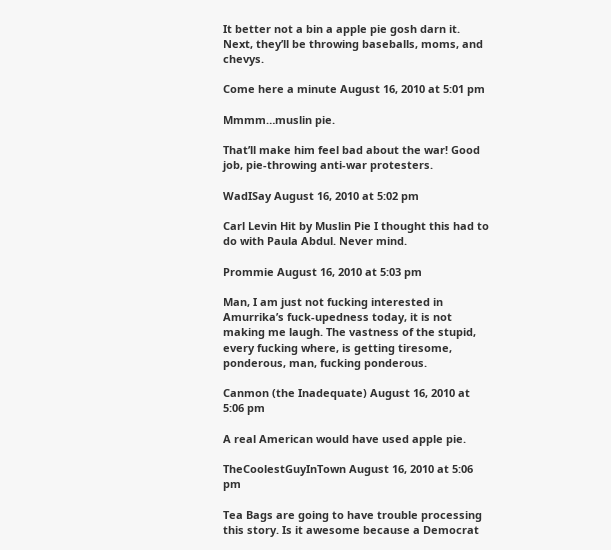It better not a bin a apple pie gosh darn it. Next, they’ll be throwing baseballs, moms, and chevys.

Come here a minute August 16, 2010 at 5:01 pm

Mmmm…muslin pie.

That’ll make him feel bad about the war! Good job, pie-throwing anti-war protesters.

WadISay August 16, 2010 at 5:02 pm

Carl Levin Hit by Muslin Pie I thought this had to do with Paula Abdul. Never mind.

Prommie August 16, 2010 at 5:03 pm

Man, I am just not fucking interested in Amurrika’s fuck-upedness today, it is not making me laugh. The vastness of the stupid, every fucking where, is getting tiresome, ponderous, man, fucking ponderous.

Canmon (the Inadequate) August 16, 2010 at 5:06 pm

A real American would have used apple pie.

TheCoolestGuyInTown August 16, 2010 at 5:06 pm

Tea Bags are going to have trouble processing this story. Is it awesome because a Democrat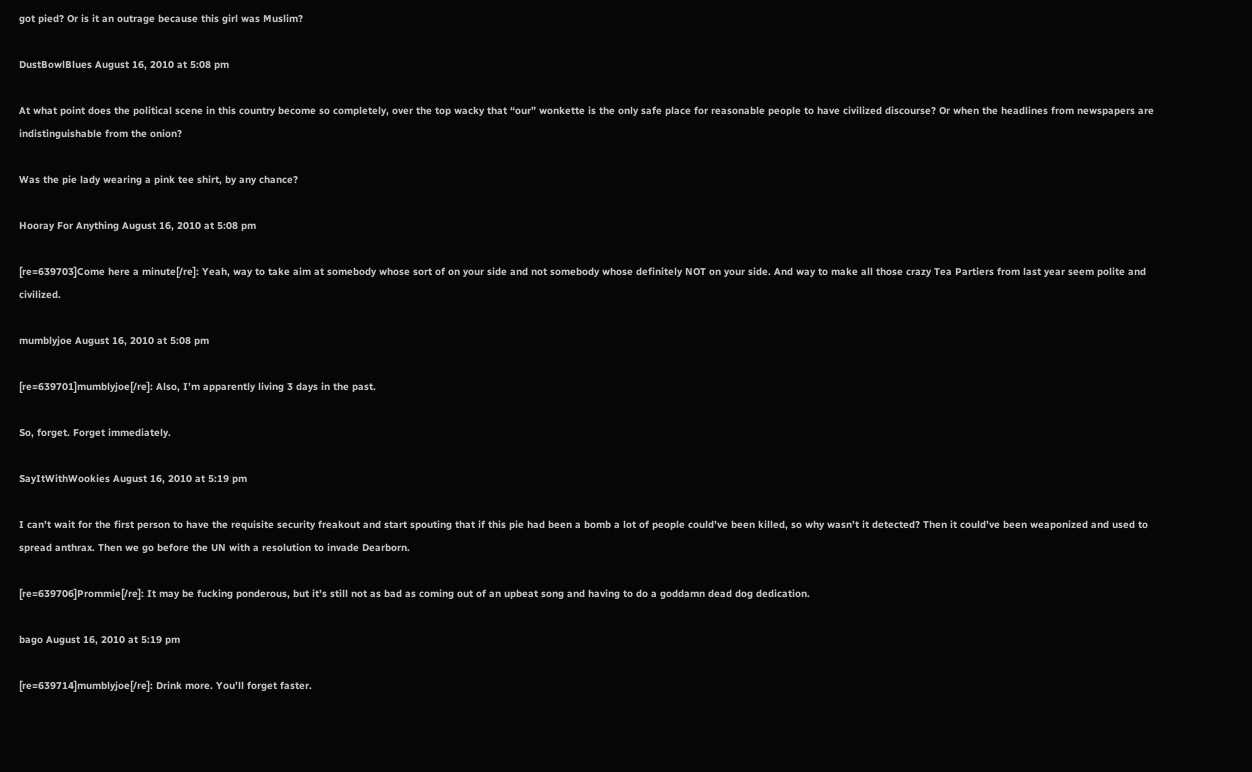got pied? Or is it an outrage because this girl was Muslim?

DustBowlBlues August 16, 2010 at 5:08 pm

At what point does the political scene in this country become so completely, over the top wacky that “our” wonkette is the only safe place for reasonable people to have civilized discourse? Or when the headlines from newspapers are indistinguishable from the onion?

Was the pie lady wearing a pink tee shirt, by any chance?

Hooray For Anything August 16, 2010 at 5:08 pm

[re=639703]Come here a minute[/re]: Yeah, way to take aim at somebody whose sort of on your side and not somebody whose definitely NOT on your side. And way to make all those crazy Tea Partiers from last year seem polite and civilized.

mumblyjoe August 16, 2010 at 5:08 pm

[re=639701]mumblyjoe[/re]: Also, I’m apparently living 3 days in the past.

So, forget. Forget immediately.

SayItWithWookies August 16, 2010 at 5:19 pm

I can’t wait for the first person to have the requisite security freakout and start spouting that if this pie had been a bomb a lot of people could’ve been killed, so why wasn’t it detected? Then it could’ve been weaponized and used to spread anthrax. Then we go before the UN with a resolution to invade Dearborn.

[re=639706]Prommie[/re]: It may be fucking ponderous, but it’s still not as bad as coming out of an upbeat song and having to do a goddamn dead dog dedication.

bago August 16, 2010 at 5:19 pm

[re=639714]mumblyjoe[/re]: Drink more. You’ll forget faster.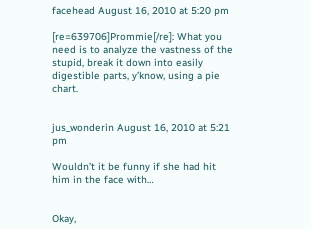facehead August 16, 2010 at 5:20 pm

[re=639706]Prommie[/re]: What you need is to analyze the vastness of the stupid, break it down into easily digestible parts, y’know, using a pie chart.


jus_wonderin August 16, 2010 at 5:21 pm

Wouldn’t it be funny if she had hit him in the face with…


Okay,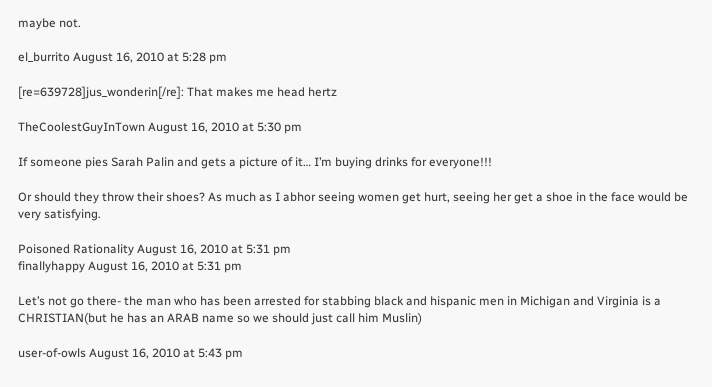maybe not.

el_burrito August 16, 2010 at 5:28 pm

[re=639728]jus_wonderin[/re]: That makes me head hertz

TheCoolestGuyInTown August 16, 2010 at 5:30 pm

If someone pies Sarah Palin and gets a picture of it… I’m buying drinks for everyone!!!

Or should they throw their shoes? As much as I abhor seeing women get hurt, seeing her get a shoe in the face would be very satisfying.

Poisoned Rationality August 16, 2010 at 5:31 pm
finallyhappy August 16, 2010 at 5:31 pm

Let’s not go there- the man who has been arrested for stabbing black and hispanic men in Michigan and Virginia is a CHRISTIAN(but he has an ARAB name so we should just call him Muslin)

user-of-owls August 16, 2010 at 5:43 pm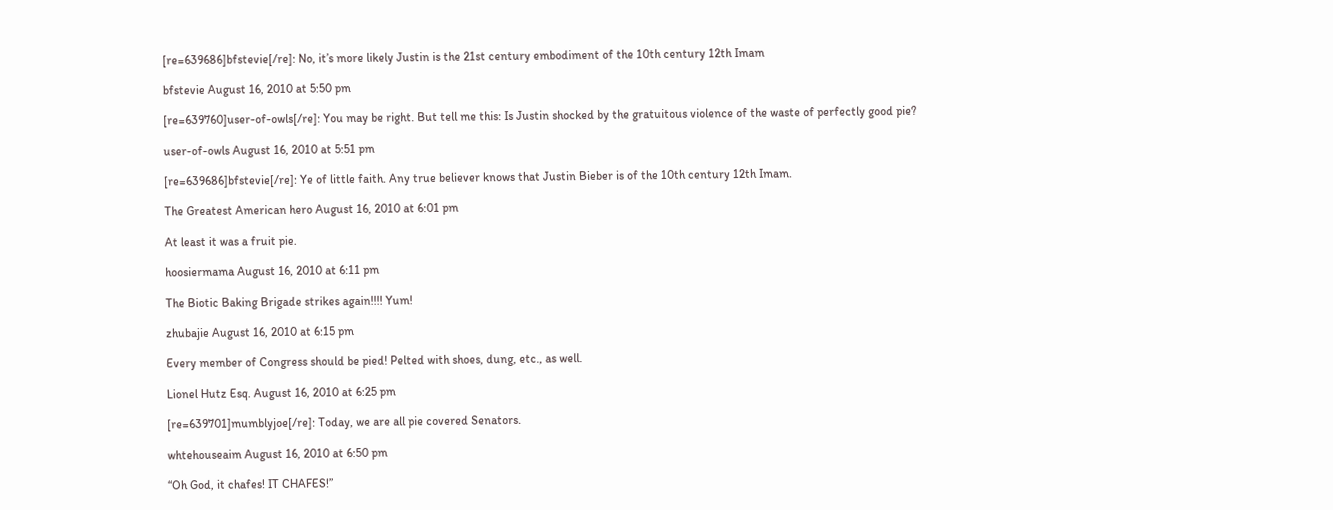[re=639686]bfstevie[/re]: No, it’s more likely Justin is the 21st century embodiment of the 10th century 12th Imam

bfstevie August 16, 2010 at 5:50 pm

[re=639760]user-of-owls[/re]: You may be right. But tell me this: Is Justin shocked by the gratuitous violence of the waste of perfectly good pie?

user-of-owls August 16, 2010 at 5:51 pm

[re=639686]bfstevie[/re]: Ye of little faith. Any true believer knows that Justin Bieber is of the 10th century 12th Imam.

The Greatest American hero August 16, 2010 at 6:01 pm

At least it was a fruit pie.

hoosiermama August 16, 2010 at 6:11 pm

The Biotic Baking Brigade strikes again!!!! Yum!

zhubajie August 16, 2010 at 6:15 pm

Every member of Congress should be pied! Pelted with shoes, dung, etc., as well.

Lionel Hutz Esq. August 16, 2010 at 6:25 pm

[re=639701]mumblyjoe[/re]: Today, we are all pie covered Senators.

whtehouseaim August 16, 2010 at 6:50 pm

“Oh God, it chafes! IT CHAFES!”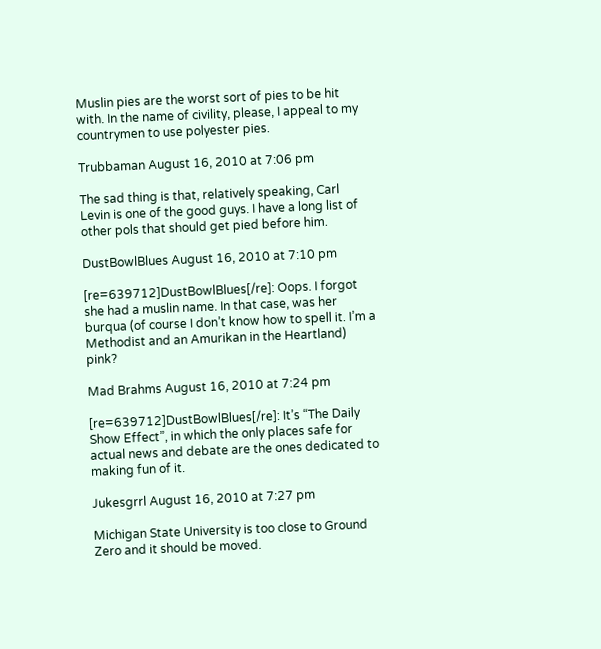Muslin pies are the worst sort of pies to be hit with. In the name of civility, please, I appeal to my countrymen to use polyester pies.

Trubbaman August 16, 2010 at 7:06 pm

The sad thing is that, relatively speaking, Carl Levin is one of the good guys. I have a long list of other pols that should get pied before him.

DustBowlBlues August 16, 2010 at 7:10 pm

[re=639712]DustBowlBlues[/re]: Oops. I forgot she had a muslin name. In that case, was her burqua (of course I don’t know how to spell it. I’m a Methodist and an Amurikan in the Heartland) pink?

Mad Brahms August 16, 2010 at 7:24 pm

[re=639712]DustBowlBlues[/re]: It’s “The Daily Show Effect”, in which the only places safe for actual news and debate are the ones dedicated to making fun of it.

Jukesgrrl August 16, 2010 at 7:27 pm

Michigan State University is too close to Ground Zero and it should be moved.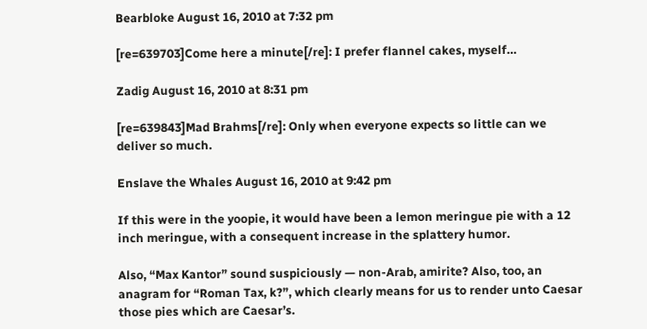Bearbloke August 16, 2010 at 7:32 pm

[re=639703]Come here a minute[/re]: I prefer flannel cakes, myself…

Zadig August 16, 2010 at 8:31 pm

[re=639843]Mad Brahms[/re]: Only when everyone expects so little can we deliver so much.

Enslave the Whales August 16, 2010 at 9:42 pm

If this were in the yoopie, it would have been a lemon meringue pie with a 12 inch meringue, with a consequent increase in the splattery humor.

Also, “Max Kantor” sound suspiciously — non-Arab, amirite? Also, too, an anagram for “Roman Tax, k?”, which clearly means for us to render unto Caesar those pies which are Caesar’s.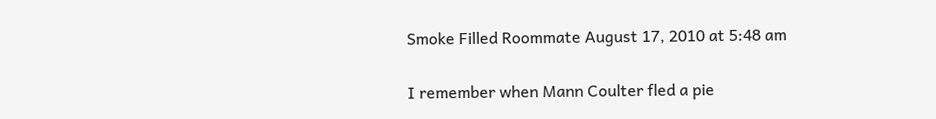Smoke Filled Roommate August 17, 2010 at 5:48 am

I remember when Mann Coulter fled a pie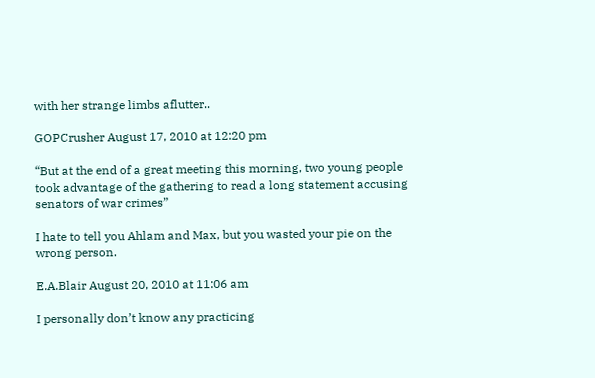with her strange limbs aflutter..

GOPCrusher August 17, 2010 at 12:20 pm

“But at the end of a great meeting this morning, two young people took advantage of the gathering to read a long statement accusing senators of war crimes”

I hate to tell you Ahlam and Max, but you wasted your pie on the wrong person.

E.A.Blair August 20, 2010 at 11:06 am

I personally don’t know any practicing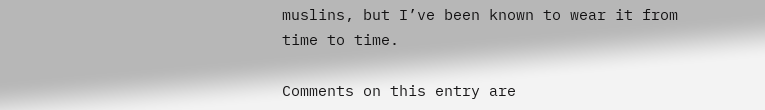muslins, but I’ve been known to wear it from time to time.

Comments on this entry are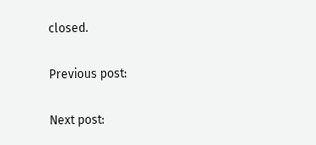closed.

Previous post:

Next post: